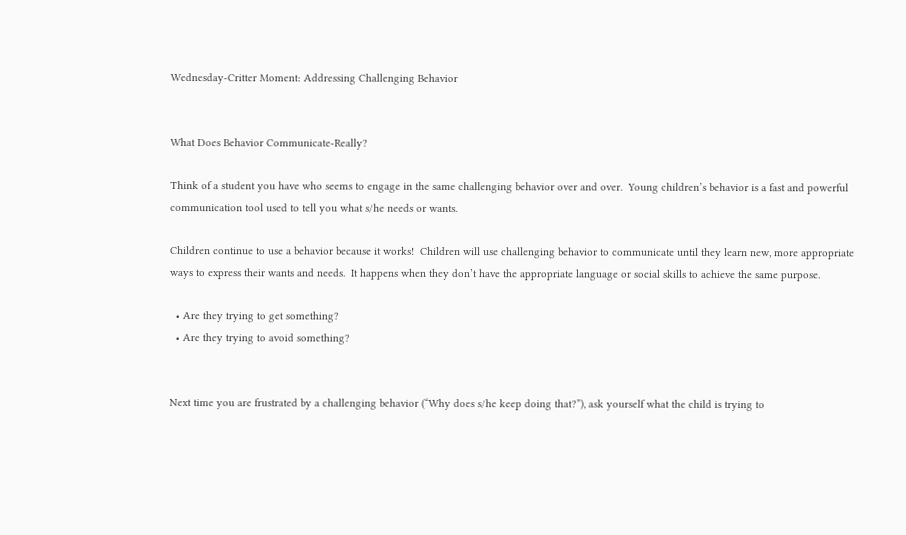Wednesday-Critter Moment: Addressing Challenging Behavior


What Does Behavior Communicate-Really?

Think of a student you have who seems to engage in the same challenging behavior over and over.  Young children’s behavior is a fast and powerful communication tool used to tell you what s/he needs or wants.

Children continue to use a behavior because it works!  Children will use challenging behavior to communicate until they learn new, more appropriate ways to express their wants and needs.  It happens when they don’t have the appropriate language or social skills to achieve the same purpose.

  • Are they trying to get something?
  • Are they trying to avoid something?


Next time you are frustrated by a challenging behavior (“Why does s/he keep doing that?”), ask yourself what the child is trying to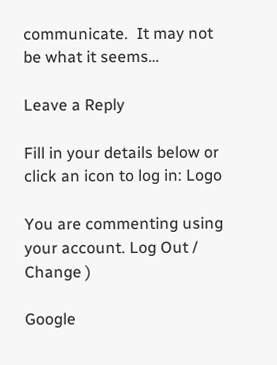communicate.  It may not be what it seems…

Leave a Reply

Fill in your details below or click an icon to log in: Logo

You are commenting using your account. Log Out /  Change )

Google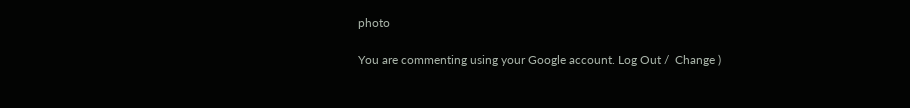photo

You are commenting using your Google account. Log Out /  Change )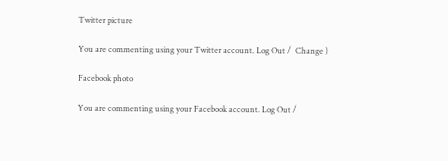Twitter picture

You are commenting using your Twitter account. Log Out /  Change )

Facebook photo

You are commenting using your Facebook account. Log Out /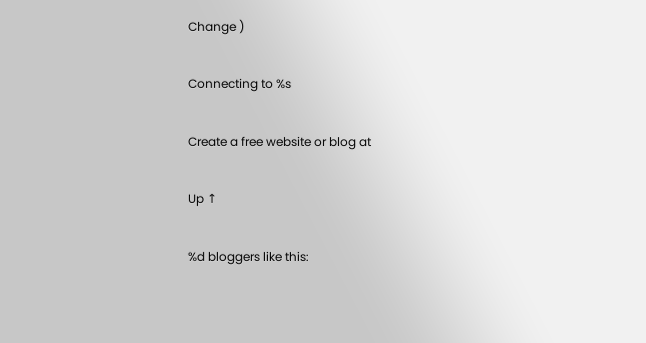Change )

Connecting to %s

Create a free website or blog at

Up ↑

%d bloggers like this: